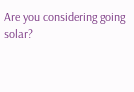Are you considering going solar?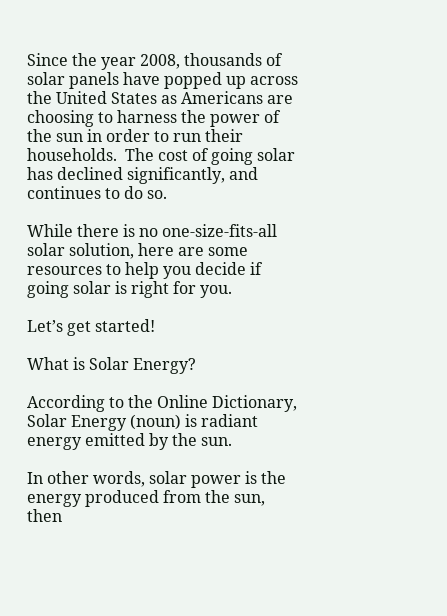Since the year 2008, thousands of solar panels have popped up across the United States as Americans are choosing to harness the power of the sun in order to run their households.  The cost of going solar has declined significantly, and continues to do so.

While there is no one-size-fits-all solar solution, here are some resources to help you decide if going solar is right for you.

Let’s get started!

What is Solar Energy?

According to the Online Dictionary, Solar Energy (noun) is radiant energy emitted by the sun.

In other words, solar power is the energy produced from the sun, then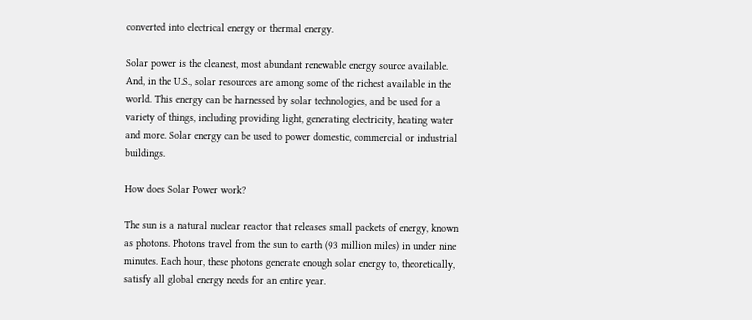converted into electrical energy or thermal energy.

Solar power is the cleanest, most abundant renewable energy source available. And, in the U.S., solar resources are among some of the richest available in the world. This energy can be harnessed by solar technologies, and be used for a variety of things, including providing light, generating electricity, heating water and more. Solar energy can be used to power domestic, commercial or industrial buildings.

How does Solar Power work?

The sun is a natural nuclear reactor that releases small packets of energy, known as photons. Photons travel from the sun to earth (93 million miles) in under nine minutes. Each hour, these photons generate enough solar energy to, theoretically, satisfy all global energy needs for an entire year.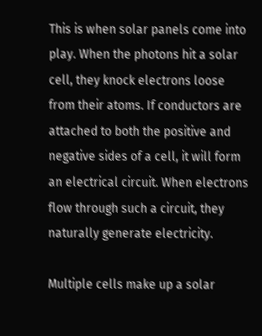This is when solar panels come into play. When the photons hit a solar cell, they knock electrons loose from their atoms. If conductors are attached to both the positive and negative sides of a cell, it will form an electrical circuit. When electrons flow through such a circuit, they naturally generate electricity.

Multiple cells make up a solar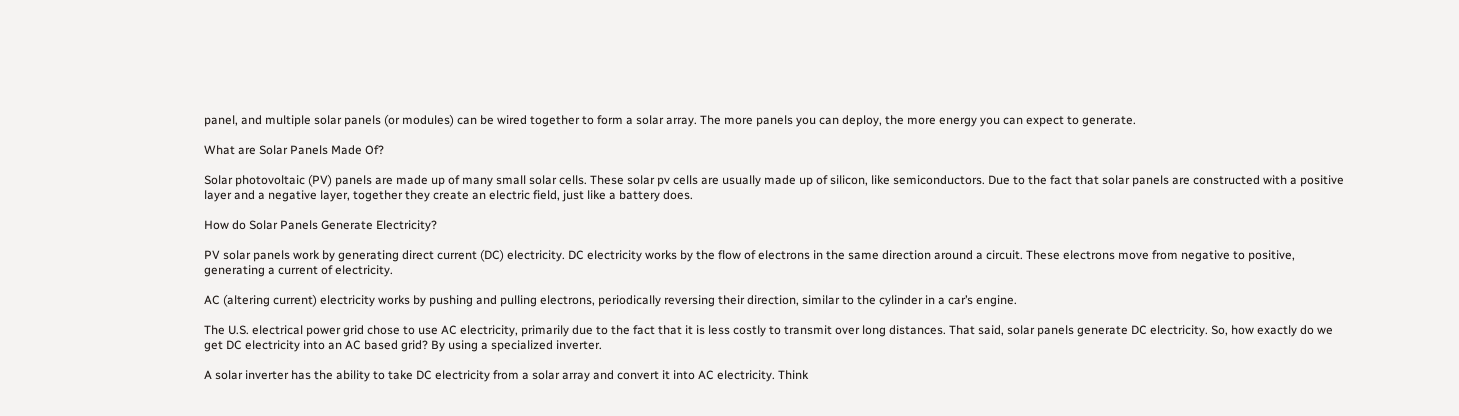panel, and multiple solar panels (or modules) can be wired together to form a solar array. The more panels you can deploy, the more energy you can expect to generate.

What are Solar Panels Made Of?

Solar photovoltaic (PV) panels are made up of many small solar cells. These solar pv cells are usually made up of silicon, like semiconductors. Due to the fact that solar panels are constructed with a positive layer and a negative layer, together they create an electric field, just like a battery does.

How do Solar Panels Generate Electricity?

PV solar panels work by generating direct current (DC) electricity. DC electricity works by the flow of electrons in the same direction around a circuit. These electrons move from negative to positive, generating a current of electricity.

AC (altering current) electricity works by pushing and pulling electrons, periodically reversing their direction, similar to the cylinder in a car’s engine.

The U.S. electrical power grid chose to use AC electricity, primarily due to the fact that it is less costly to transmit over long distances. That said, solar panels generate DC electricity. So, how exactly do we get DC electricity into an AC based grid? By using a specialized inverter.

A solar inverter has the ability to take DC electricity from a solar array and convert it into AC electricity. Think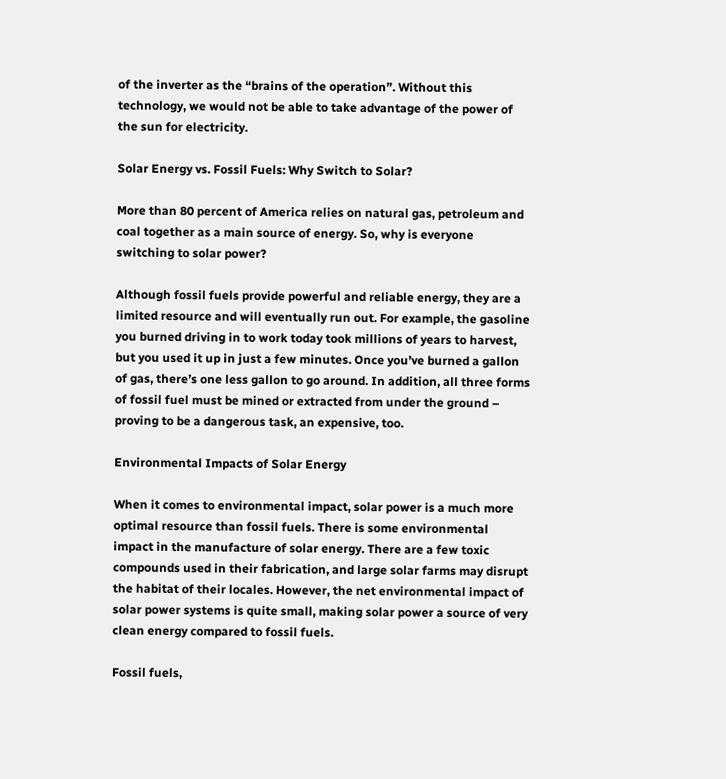of the inverter as the “brains of the operation”. Without this technology, we would not be able to take advantage of the power of the sun for electricity.

Solar Energy vs. Fossil Fuels: Why Switch to Solar?

More than 80 percent of America relies on natural gas, petroleum and coal together as a main source of energy. So, why is everyone switching to solar power?

Although fossil fuels provide powerful and reliable energy, they are a limited resource and will eventually run out. For example, the gasoline you burned driving in to work today took millions of years to harvest, but you used it up in just a few minutes. Once you’ve burned a gallon of gas, there’s one less gallon to go around. In addition, all three forms of fossil fuel must be mined or extracted from under the ground – proving to be a dangerous task, an expensive, too.

Environmental Impacts of Solar Energy

When it comes to environmental impact, solar power is a much more optimal resource than fossil fuels. There is some environmental impact in the manufacture of solar energy. There are a few toxic compounds used in their fabrication, and large solar farms may disrupt the habitat of their locales. However, the net environmental impact of solar power systems is quite small, making solar power a source of very clean energy compared to fossil fuels.

Fossil fuels,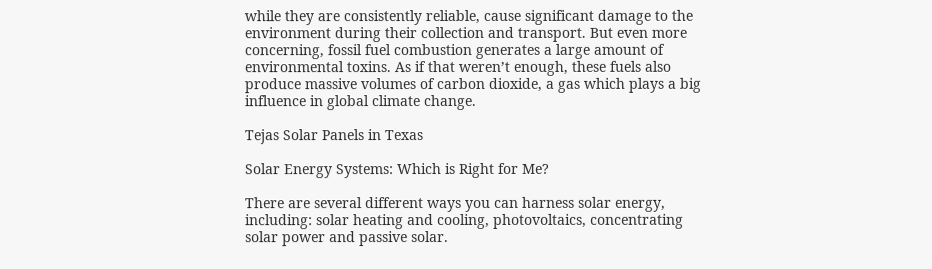while they are consistently reliable, cause significant damage to the environment during their collection and transport. But even more concerning, fossil fuel combustion generates a large amount of environmental toxins. As if that weren’t enough, these fuels also produce massive volumes of carbon dioxide, a gas which plays a big influence in global climate change.

Tejas Solar Panels in Texas

Solar Energy Systems: Which is Right for Me?

There are several different ways you can harness solar energy, including: solar heating and cooling, photovoltaics, concentrating solar power and passive solar.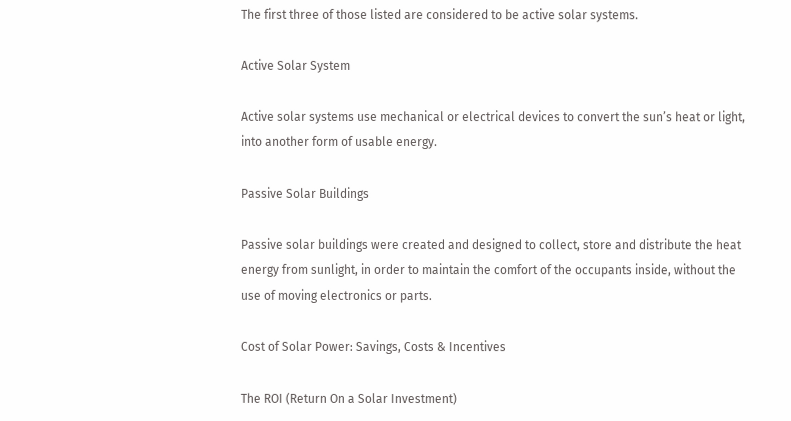The first three of those listed are considered to be active solar systems.

Active Solar System

Active solar systems use mechanical or electrical devices to convert the sun’s heat or light, into another form of usable energy.

Passive Solar Buildings

Passive solar buildings were created and designed to collect, store and distribute the heat energy from sunlight, in order to maintain the comfort of the occupants inside, without the use of moving electronics or parts.

Cost of Solar Power: Savings, Costs & Incentives

The ROI (Return On a Solar Investment)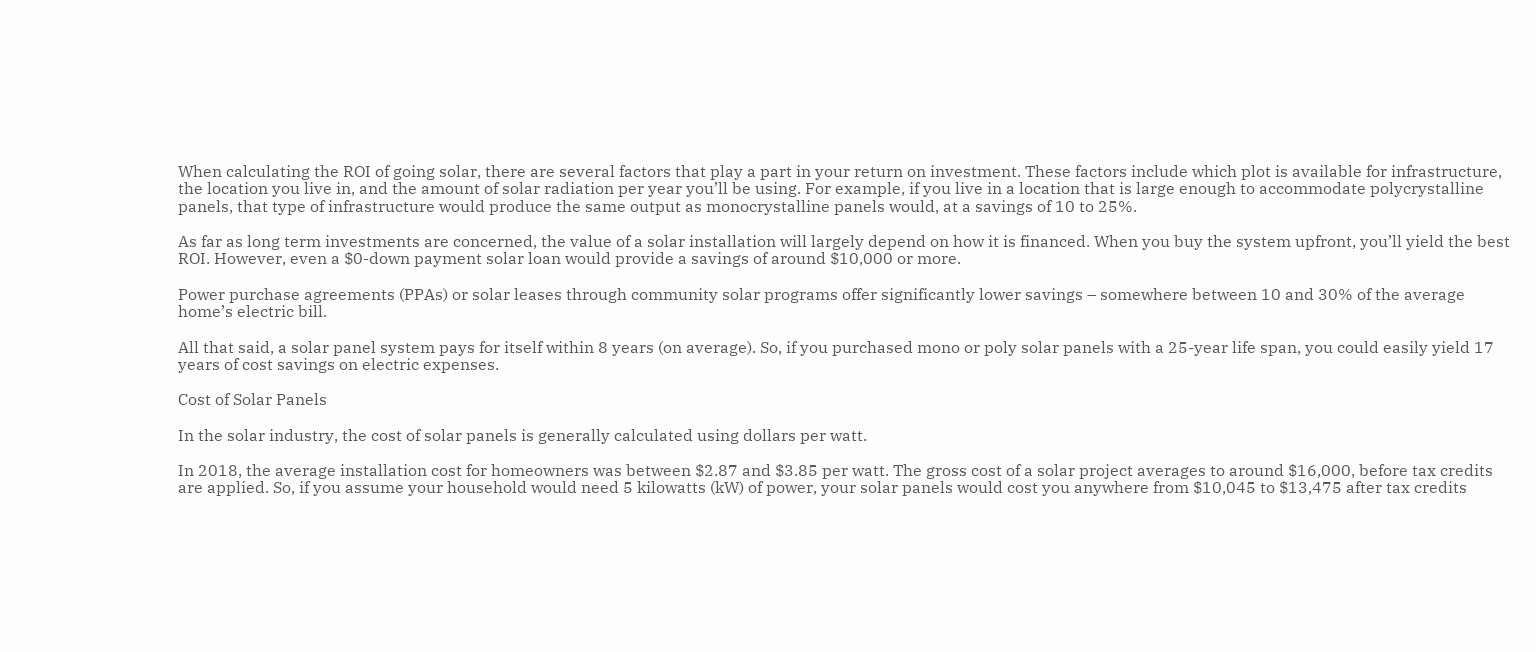When calculating the ROI of going solar, there are several factors that play a part in your return on investment. These factors include which plot is available for infrastructure, the location you live in, and the amount of solar radiation per year you’ll be using. For example, if you live in a location that is large enough to accommodate polycrystalline panels, that type of infrastructure would produce the same output as monocrystalline panels would, at a savings of 10 to 25%.

As far as long term investments are concerned, the value of a solar installation will largely depend on how it is financed. When you buy the system upfront, you’ll yield the best ROI. However, even a $0-down payment solar loan would provide a savings of around $10,000 or more.

Power purchase agreements (PPAs) or solar leases through community solar programs offer significantly lower savings – somewhere between 10 and 30% of the average home’s electric bill.

All that said, a solar panel system pays for itself within 8 years (on average). So, if you purchased mono or poly solar panels with a 25-year life span, you could easily yield 17 years of cost savings on electric expenses.

Cost of Solar Panels

In the solar industry, the cost of solar panels is generally calculated using dollars per watt.

In 2018, the average installation cost for homeowners was between $2.87 and $3.85 per watt. The gross cost of a solar project averages to around $16,000, before tax credits are applied. So, if you assume your household would need 5 kilowatts (kW) of power, your solar panels would cost you anywhere from $10,045 to $13,475 after tax credits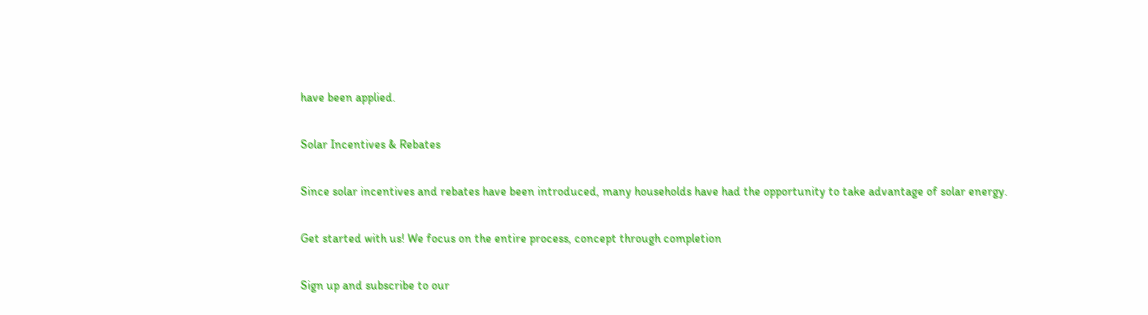have been applied.

Solar Incentives & Rebates

Since solar incentives and rebates have been introduced, many households have had the opportunity to take advantage of solar energy.

Get started with us! We focus on the entire process, concept through completion

Sign up and subscribe to our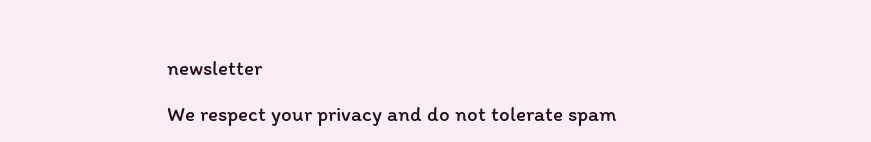newsletter

We respect your privacy and do not tolerate spam